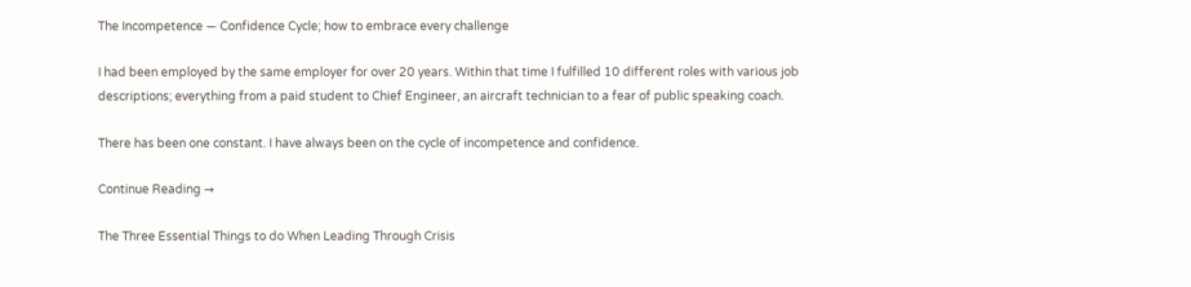The Incompetence — Confidence Cycle; how to embrace every challenge

I had been employed by the same employer for over 20 years. Within that time I fulfilled 10 different roles with various job descriptions; everything from a paid student to Chief Engineer, an aircraft technician to a fear of public speaking coach.

There has been one constant. I have always been on the cycle of incompetence and confidence.

Continue Reading →

The Three Essential Things to do When Leading Through Crisis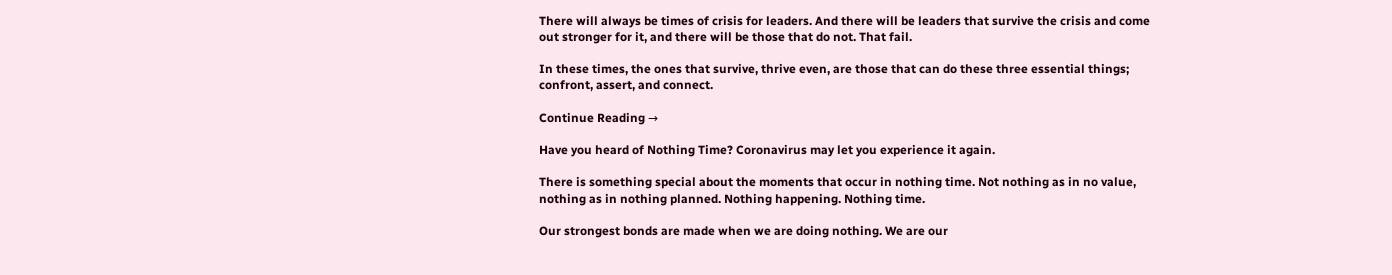There will always be times of crisis for leaders. And there will be leaders that survive the crisis and come out stronger for it, and there will be those that do not. That fail.

In these times, the ones that survive, thrive even, are those that can do these three essential things; confront, assert, and connect.

Continue Reading →

Have you heard of Nothing Time? Coronavirus may let you experience it again.

There is something special about the moments that occur in nothing time. Not nothing as in no value, nothing as in nothing planned. Nothing happening. Nothing time.

Our strongest bonds are made when we are doing nothing. We are our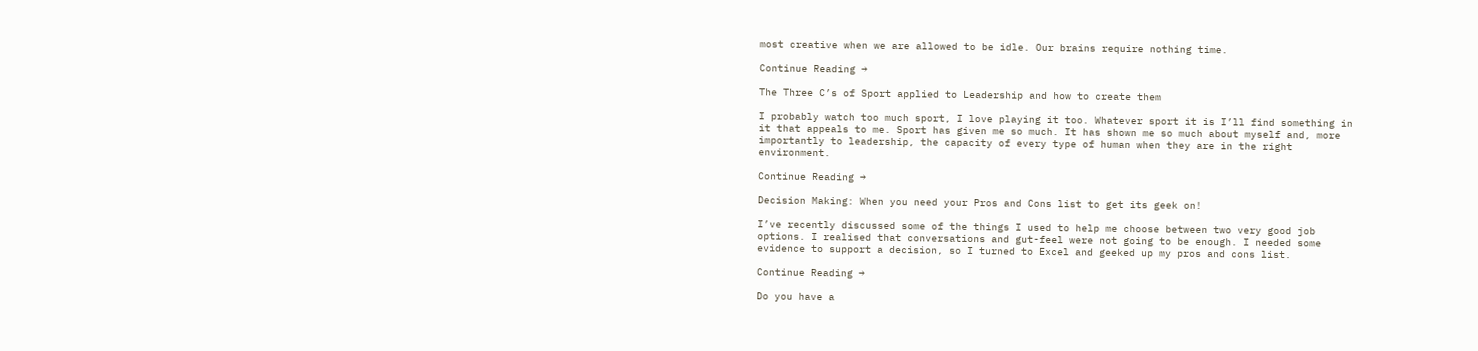most creative when we are allowed to be idle. Our brains require nothing time.

Continue Reading →

The Three C’s of Sport applied to Leadership and how to create them

I probably watch too much sport, I love playing it too. Whatever sport it is I’ll find something in it that appeals to me. Sport has given me so much. It has shown me so much about myself and, more importantly to leadership, the capacity of every type of human when they are in the right environment.

Continue Reading →

Decision Making: When you need your Pros and Cons list to get its geek on!

I’ve recently discussed some of the things I used to help me choose between two very good job options. I realised that conversations and gut-feel were not going to be enough. I needed some evidence to support a decision, so I turned to Excel and geeked up my pros and cons list.

Continue Reading →

Do you have a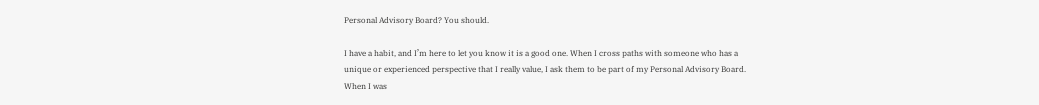Personal Advisory Board? You should.

I have a habit, and I’m here to let you know it is a good one. When I cross paths with someone who has a unique or experienced perspective that I really value, I ask them to be part of my Personal Advisory Board. When I was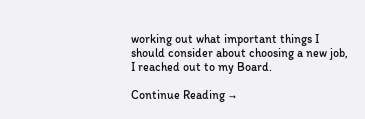working out what important things I should consider about choosing a new job, I reached out to my Board.

Continue Reading →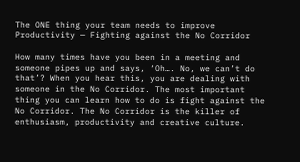The ONE thing your team needs to improve Productivity — Fighting against the No Corridor

How many times have you been in a meeting and someone pipes up and says, ‘Oh…. No, we can’t do that’? When you hear this, you are dealing with someone in the No Corridor. The most important thing you can learn how to do is fight against the No Corridor. The No Corridor is the killer of enthusiasm, productivity and creative culture.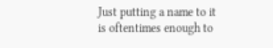Just putting a name to it is oftentimes enough to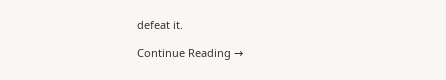defeat it.

Continue Reading →